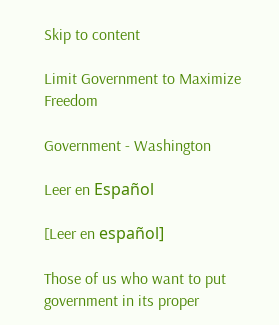Skip to content

Limit Government to Maximize Freedom

Government - Washington

Leer en Español

[Leer en español]

Those of us who want to put government in its proper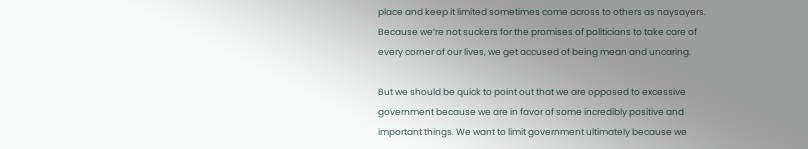place and keep it limited sometimes come across to others as naysayers. Because we’re not suckers for the promises of politicians to take care of every corner of our lives, we get accused of being mean and uncaring.

But we should be quick to point out that we are opposed to excessive government because we are in favor of some incredibly positive and important things. We want to limit government ultimately because we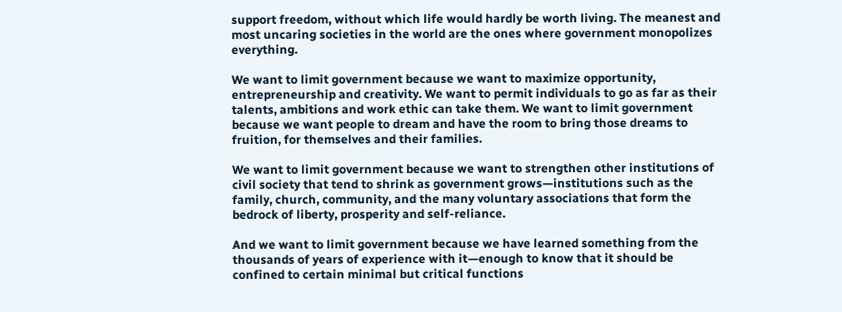support freedom, without which life would hardly be worth living. The meanest and most uncaring societies in the world are the ones where government monopolizes everything.

We want to limit government because we want to maximize opportunity, entrepreneurship and creativity. We want to permit individuals to go as far as their talents, ambitions and work ethic can take them. We want to limit government because we want people to dream and have the room to bring those dreams to fruition, for themselves and their families.

We want to limit government because we want to strengthen other institutions of civil society that tend to shrink as government grows—institutions such as the family, church, community, and the many voluntary associations that form the bedrock of liberty, prosperity and self-reliance.

And we want to limit government because we have learned something from the thousands of years of experience with it—enough to know that it should be confined to certain minimal but critical functions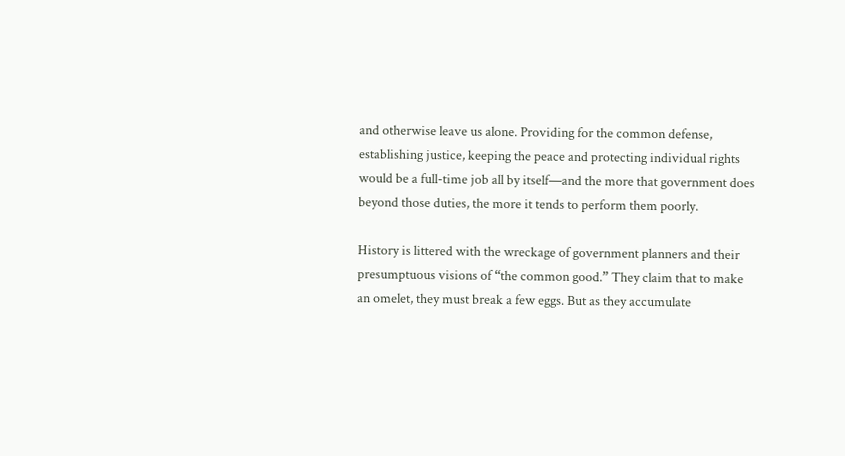and otherwise leave us alone. Providing for the common defense, establishing justice, keeping the peace and protecting individual rights would be a full-time job all by itself—and the more that government does beyond those duties, the more it tends to perform them poorly.

History is littered with the wreckage of government planners and their presumptuous visions of “the common good.” They claim that to make an omelet, they must break a few eggs. But as they accumulate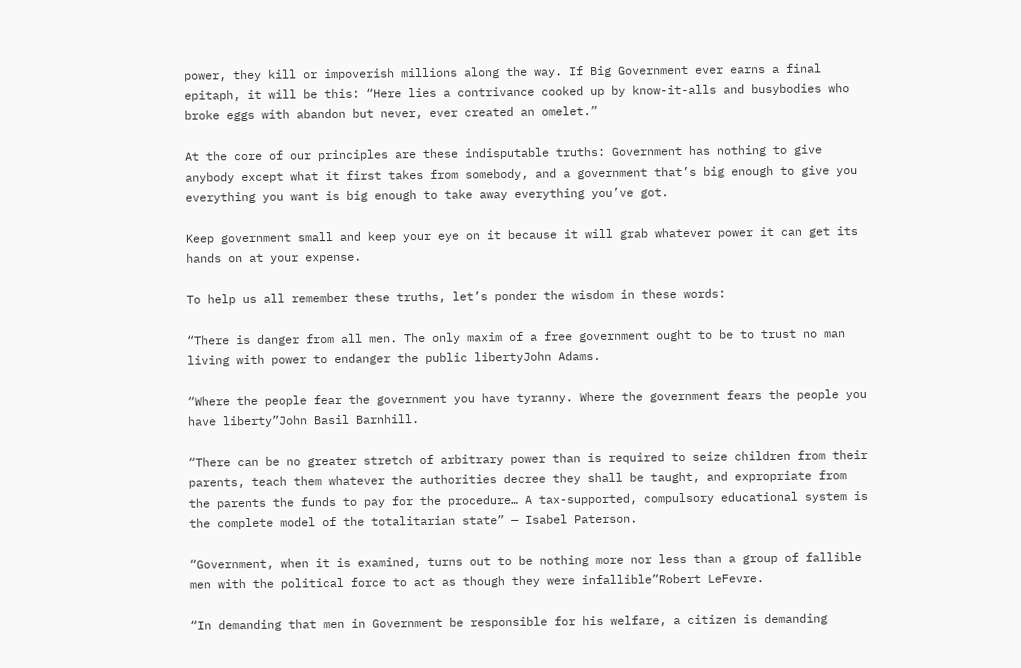power, they kill or impoverish millions along the way. If Big Government ever earns a final epitaph, it will be this: “Here lies a contrivance cooked up by know-it-alls and busybodies who broke eggs with abandon but never, ever created an omelet.”

At the core of our principles are these indisputable truths: Government has nothing to give anybody except what it first takes from somebody, and a government that’s big enough to give you everything you want is big enough to take away everything you’ve got.

Keep government small and keep your eye on it because it will grab whatever power it can get its hands on at your expense.

To help us all remember these truths, let’s ponder the wisdom in these words:

“There is danger from all men. The only maxim of a free government ought to be to trust no man living with power to endanger the public libertyJohn Adams.

“Where the people fear the government you have tyranny. Where the government fears the people you have liberty”John Basil Barnhill.

“There can be no greater stretch of arbitrary power than is required to seize children from their parents, teach them whatever the authorities decree they shall be taught, and expropriate from the parents the funds to pay for the procedure… A tax-supported, compulsory educational system is the complete model of the totalitarian state” — Isabel Paterson.

“Government, when it is examined, turns out to be nothing more nor less than a group of fallible men with the political force to act as though they were infallible”Robert LeFevre.

“In demanding that men in Government be responsible for his welfare, a citizen is demanding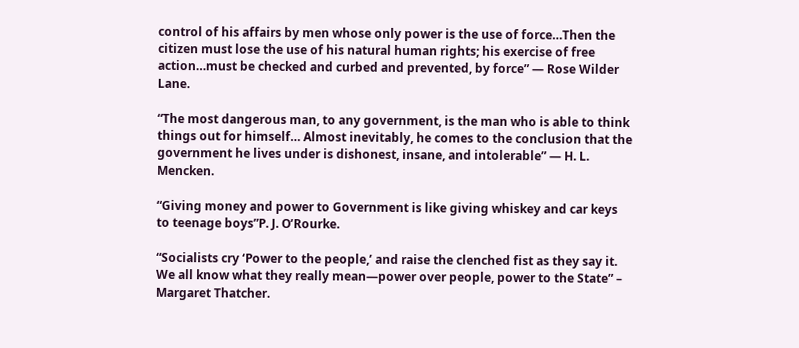control of his affairs by men whose only power is the use of force…Then the citizen must lose the use of his natural human rights; his exercise of free action…must be checked and curbed and prevented, by force” — Rose Wilder Lane.

“The most dangerous man, to any government, is the man who is able to think things out for himself… Almost inevitably, he comes to the conclusion that the government he lives under is dishonest, insane, and intolerable” — H. L. Mencken.

“Giving money and power to Government is like giving whiskey and car keys to teenage boys”P. J. O’Rourke.

“Socialists cry ‘Power to the people,’ and raise the clenched fist as they say it. We all know what they really mean—power over people, power to the State” – Margaret Thatcher.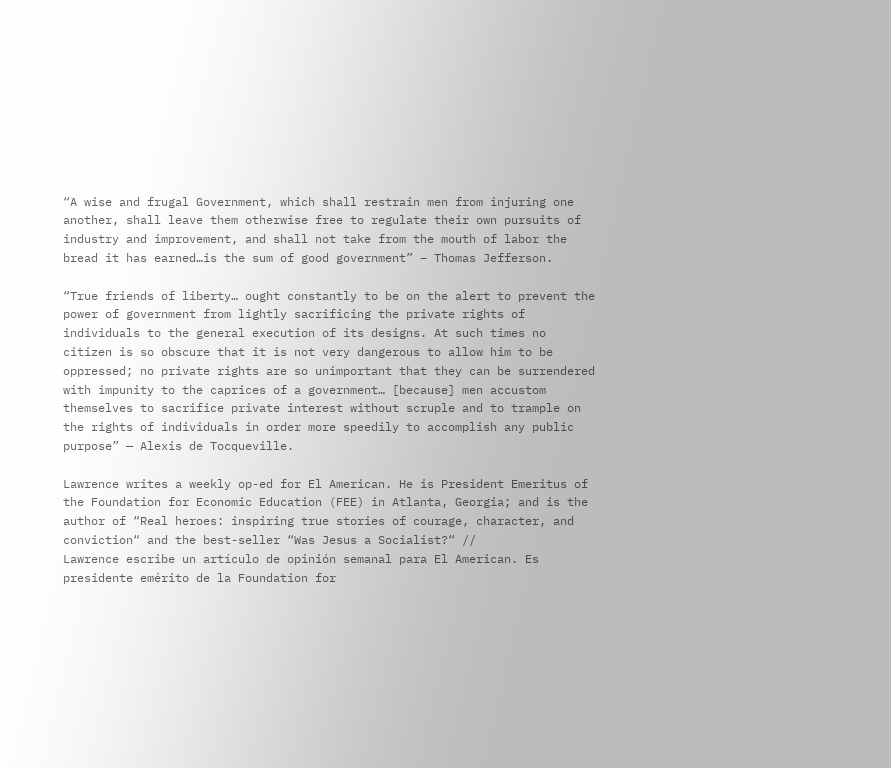“A wise and frugal Government, which shall restrain men from injuring one another, shall leave them otherwise free to regulate their own pursuits of industry and improvement, and shall not take from the mouth of labor the bread it has earned…is the sum of good government” – Thomas Jefferson.

“True friends of liberty… ought constantly to be on the alert to prevent the power of government from lightly sacrificing the private rights of individuals to the general execution of its designs. At such times no citizen is so obscure that it is not very dangerous to allow him to be oppressed; no private rights are so unimportant that they can be surrendered with impunity to the caprices of a government… [because] men accustom themselves to sacrifice private interest without scruple and to trample on the rights of individuals in order more speedily to accomplish any public purpose” — Alexis de Tocqueville.

Lawrence writes a weekly op-ed for El American. He is President Emeritus of the Foundation for Economic Education (FEE) in Atlanta, Georgia; and is the author of “Real heroes: inspiring true stories of courage, character, and conviction“ and the best-seller “Was Jesus a Socialist?“ //
Lawrence escribe un artículo de opinión semanal para El American. Es presidente emérito de la Foundation for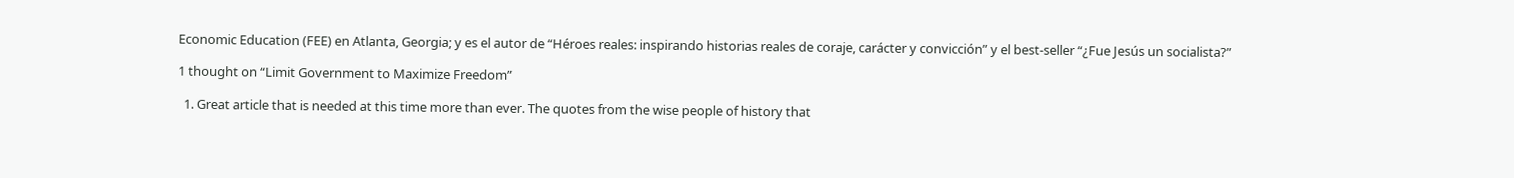Economic Education (FEE) en Atlanta, Georgia; y es el autor de “Héroes reales: inspirando historias reales de coraje, carácter y convicción” y el best-seller “¿Fue Jesús un socialista?”

1 thought on “Limit Government to Maximize Freedom”

  1. Great article that is needed at this time more than ever. The quotes from the wise people of history that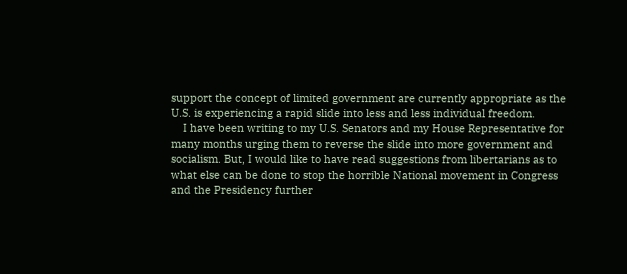support the concept of limited government are currently appropriate as the U.S. is experiencing a rapid slide into less and less individual freedom.
    I have been writing to my U.S. Senators and my House Representative for many months urging them to reverse the slide into more government and socialism. But, I would like to have read suggestions from libertarians as to what else can be done to stop the horrible National movement in Congress and the Presidency further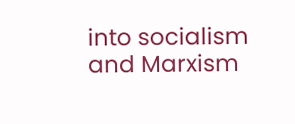into socialism and Marxism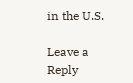in the U.S.

Leave a Reply